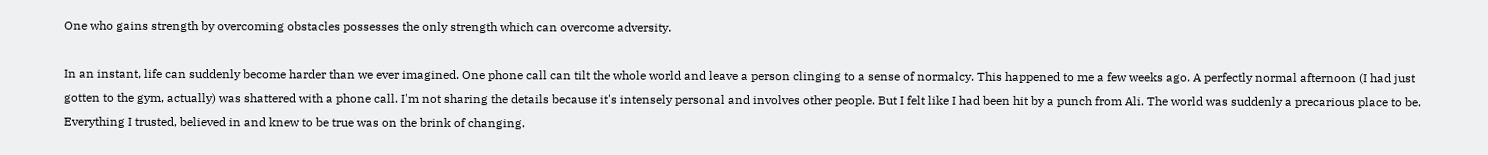One who gains strength by overcoming obstacles possesses the only strength which can overcome adversity.

In an instant, life can suddenly become harder than we ever imagined. One phone call can tilt the whole world and leave a person clinging to a sense of normalcy. This happened to me a few weeks ago. A perfectly normal afternoon (I had just gotten to the gym, actually) was shattered with a phone call. I'm not sharing the details because it's intensely personal and involves other people. But I felt like I had been hit by a punch from Ali. The world was suddenly a precarious place to be. Everything I trusted, believed in and knew to be true was on the brink of changing.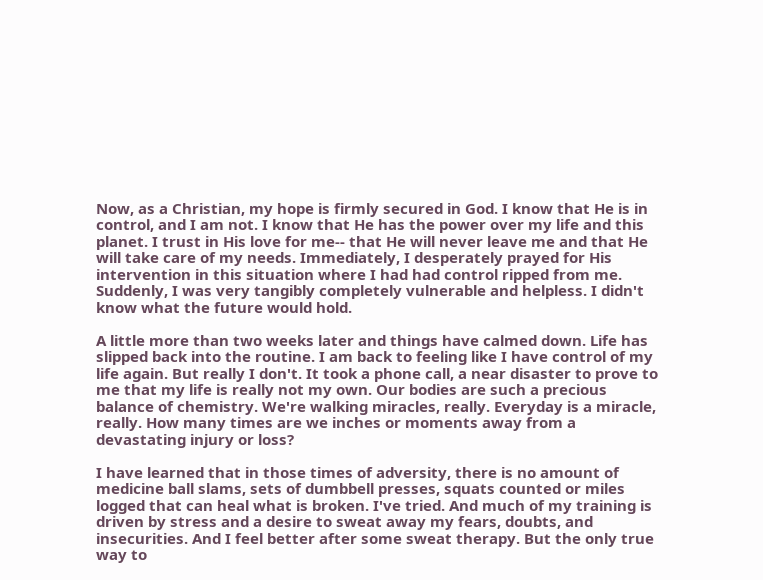Now, as a Christian, my hope is firmly secured in God. I know that He is in control, and I am not. I know that He has the power over my life and this planet. I trust in His love for me-- that He will never leave me and that He will take care of my needs. Immediately, I desperately prayed for His intervention in this situation where I had had control ripped from me. Suddenly, I was very tangibly completely vulnerable and helpless. I didn't know what the future would hold.

A little more than two weeks later and things have calmed down. Life has slipped back into the routine. I am back to feeling like I have control of my life again. But really I don't. It took a phone call, a near disaster to prove to me that my life is really not my own. Our bodies are such a precious balance of chemistry. We're walking miracles, really. Everyday is a miracle, really. How many times are we inches or moments away from a devastating injury or loss?

I have learned that in those times of adversity, there is no amount of medicine ball slams, sets of dumbbell presses, squats counted or miles logged that can heal what is broken. I've tried. And much of my training is driven by stress and a desire to sweat away my fears, doubts, and insecurities. And I feel better after some sweat therapy. But the only true way to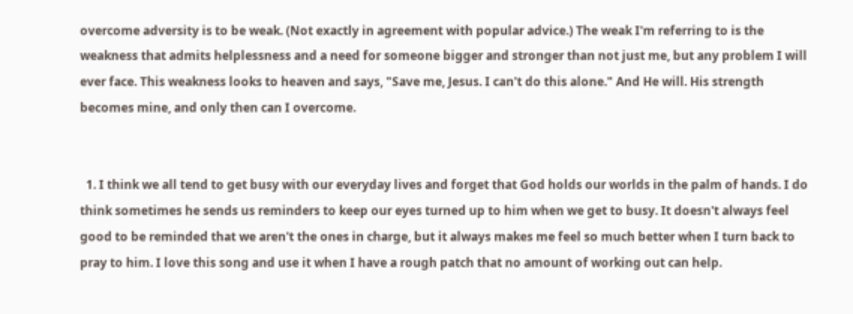overcome adversity is to be weak. (Not exactly in agreement with popular advice.) The weak I'm referring to is the weakness that admits helplessness and a need for someone bigger and stronger than not just me, but any problem I will ever face. This weakness looks to heaven and says, "Save me, Jesus. I can't do this alone." And He will. His strength becomes mine, and only then can I overcome.


  1. I think we all tend to get busy with our everyday lives and forget that God holds our worlds in the palm of hands. I do think sometimes he sends us reminders to keep our eyes turned up to him when we get to busy. It doesn't always feel good to be reminded that we aren't the ones in charge, but it always makes me feel so much better when I turn back to pray to him. I love this song and use it when I have a rough patch that no amount of working out can help.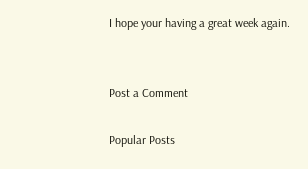I hope your having a great week again.


Post a Comment

Popular Posts